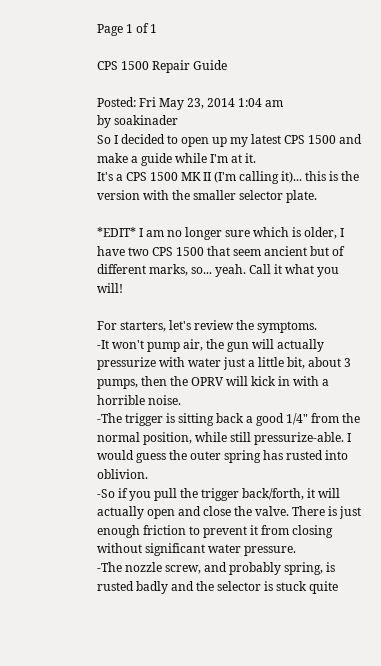Page 1 of 1

CPS 1500 Repair Guide

Posted: Fri May 23, 2014 1:04 am
by soakinader
So I decided to open up my latest CPS 1500 and make a guide while I'm at it.
It's a CPS 1500 MK II (I'm calling it)... this is the version with the smaller selector plate.

*EDIT* I am no longer sure which is older, I have two CPS 1500 that seem ancient but of different marks, so... yeah. Call it what you will!

For starters, let's review the symptoms.
-It won't pump air, the gun will actually pressurize with water just a little bit, about 3 pumps, then the OPRV will kick in with a horrible noise.
-The trigger is sitting back a good 1/4" from the normal position, while still pressurize-able. I would guess the outer spring has rusted into oblivion.
-So if you pull the trigger back/forth, it will actually open and close the valve. There is just enough friction to prevent it from closing without significant water pressure.
-The nozzle screw, and probably spring, is rusted badly and the selector is stuck quite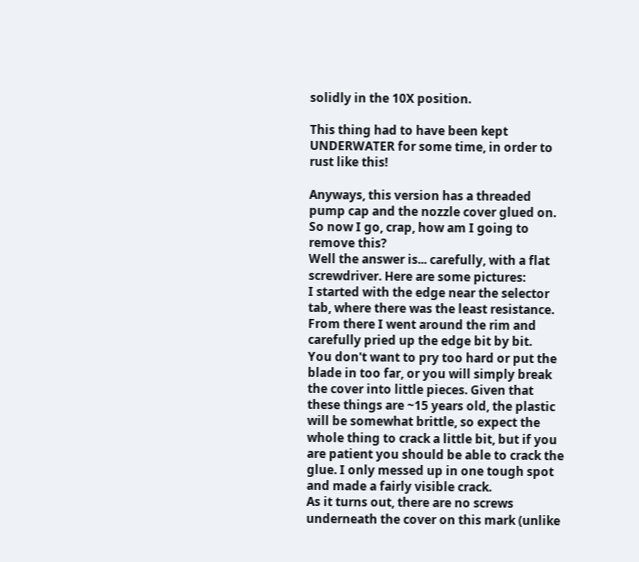solidly in the 10X position.

This thing had to have been kept UNDERWATER for some time, in order to rust like this!

Anyways, this version has a threaded pump cap and the nozzle cover glued on. So now I go, crap, how am I going to remove this?
Well the answer is... carefully, with a flat screwdriver. Here are some pictures:
I started with the edge near the selector tab, where there was the least resistance. From there I went around the rim and carefully pried up the edge bit by bit.
You don't want to pry too hard or put the blade in too far, or you will simply break the cover into little pieces. Given that these things are ~15 years old, the plastic will be somewhat brittle, so expect the whole thing to crack a little bit, but if you are patient you should be able to crack the glue. I only messed up in one tough spot and made a fairly visible crack.
As it turns out, there are no screws underneath the cover on this mark (unlike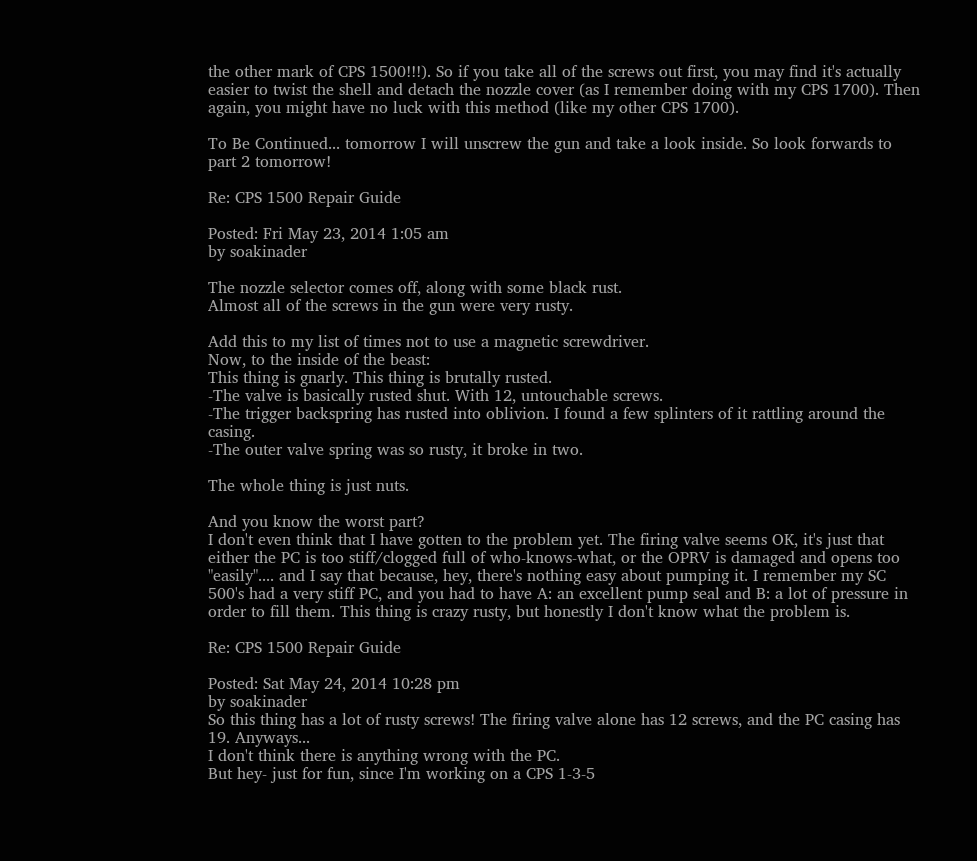the other mark of CPS 1500!!!). So if you take all of the screws out first, you may find it's actually easier to twist the shell and detach the nozzle cover (as I remember doing with my CPS 1700). Then again, you might have no luck with this method (like my other CPS 1700).

To Be Continued... tomorrow I will unscrew the gun and take a look inside. So look forwards to part 2 tomorrow!

Re: CPS 1500 Repair Guide

Posted: Fri May 23, 2014 1:05 am
by soakinader

The nozzle selector comes off, along with some black rust.
Almost all of the screws in the gun were very rusty.

Add this to my list of times not to use a magnetic screwdriver.
Now, to the inside of the beast:
This thing is gnarly. This thing is brutally rusted.
-The valve is basically rusted shut. With 12, untouchable screws.
-The trigger backspring has rusted into oblivion. I found a few splinters of it rattling around the casing.
-The outer valve spring was so rusty, it broke in two.

The whole thing is just nuts.

And you know the worst part?
I don't even think that I have gotten to the problem yet. The firing valve seems OK, it's just that either the PC is too stiff/clogged full of who-knows-what, or the OPRV is damaged and opens too "easily".... and I say that because, hey, there's nothing easy about pumping it. I remember my SC 500's had a very stiff PC, and you had to have A: an excellent pump seal and B: a lot of pressure in order to fill them. This thing is crazy rusty, but honestly I don't know what the problem is.

Re: CPS 1500 Repair Guide

Posted: Sat May 24, 2014 10:28 pm
by soakinader
So this thing has a lot of rusty screws! The firing valve alone has 12 screws, and the PC casing has 19. Anyways...
I don't think there is anything wrong with the PC.
But hey- just for fun, since I'm working on a CPS 1-3-5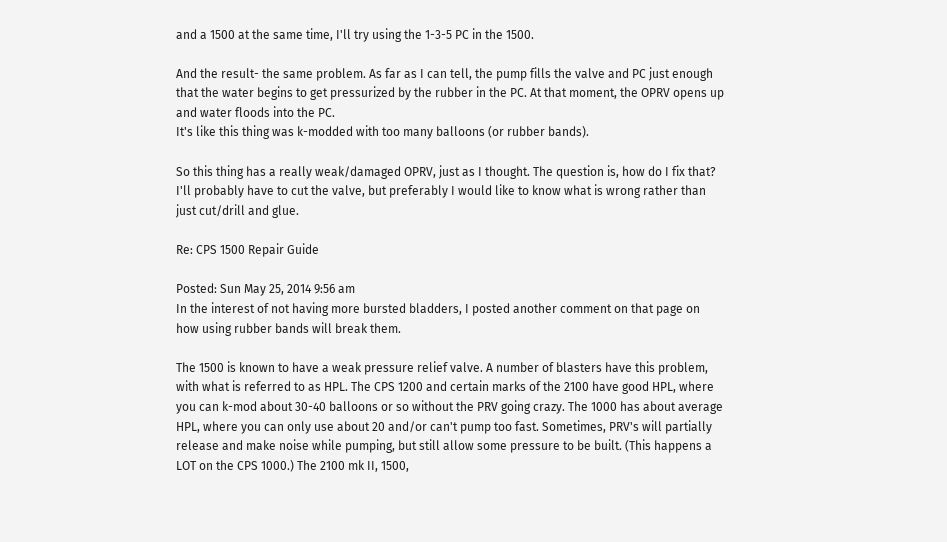and a 1500 at the same time, I'll try using the 1-3-5 PC in the 1500.

And the result- the same problem. As far as I can tell, the pump fills the valve and PC just enough that the water begins to get pressurized by the rubber in the PC. At that moment, the OPRV opens up and water floods into the PC.
It's like this thing was k-modded with too many balloons (or rubber bands).

So this thing has a really weak/damaged OPRV, just as I thought. The question is, how do I fix that?
I'll probably have to cut the valve, but preferably I would like to know what is wrong rather than just cut/drill and glue.

Re: CPS 1500 Repair Guide

Posted: Sun May 25, 2014 9:56 am
In the interest of not having more bursted bladders, I posted another comment on that page on how using rubber bands will break them.

The 1500 is known to have a weak pressure relief valve. A number of blasters have this problem, with what is referred to as HPL. The CPS 1200 and certain marks of the 2100 have good HPL, where you can k-mod about 30-40 balloons or so without the PRV going crazy. The 1000 has about average HPL, where you can only use about 20 and/or can't pump too fast. Sometimes, PRV's will partially release and make noise while pumping, but still allow some pressure to be built. (This happens a LOT on the CPS 1000.) The 2100 mk II, 1500,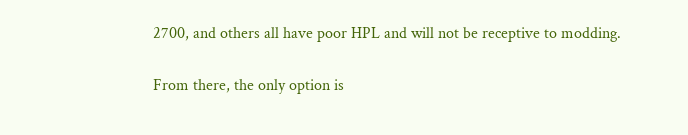2700, and others all have poor HPL and will not be receptive to modding.

From there, the only option is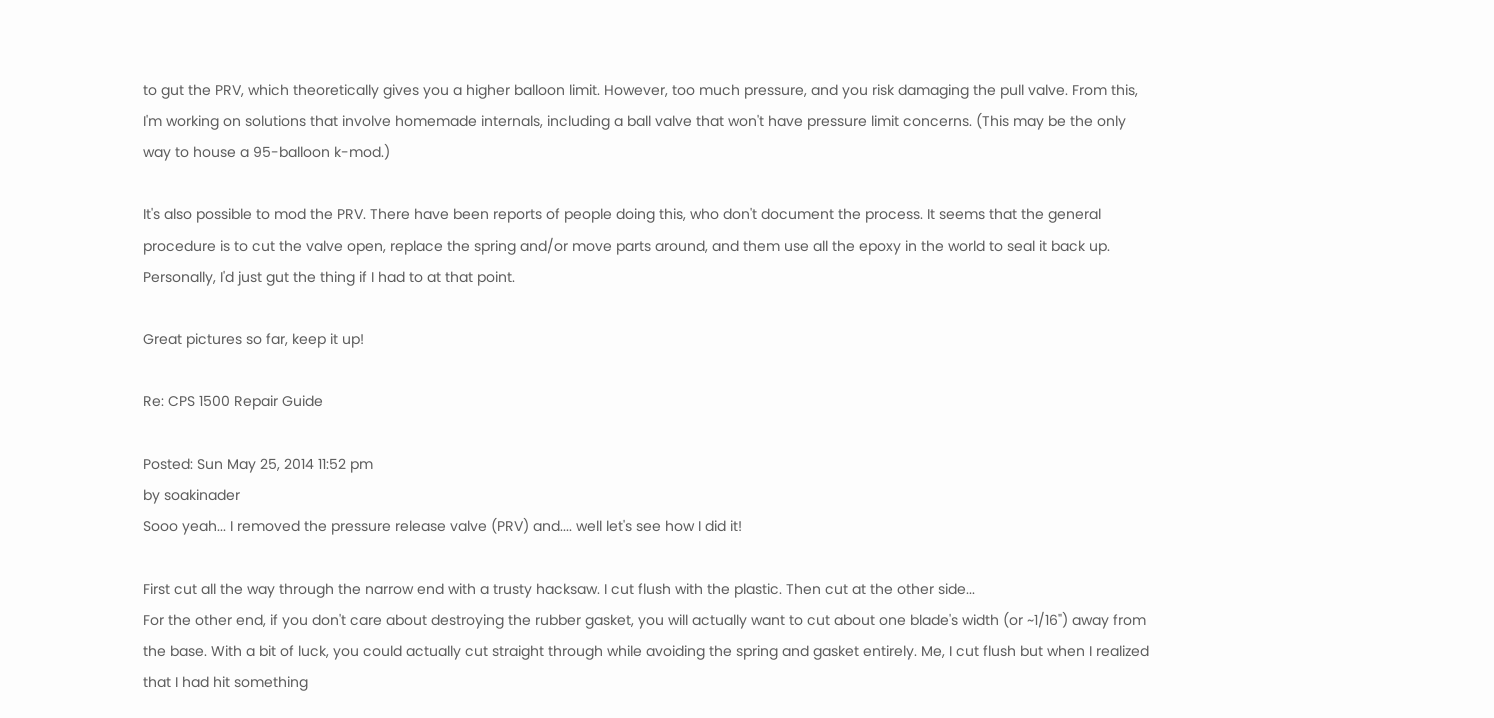to gut the PRV, which theoretically gives you a higher balloon limit. However, too much pressure, and you risk damaging the pull valve. From this, I'm working on solutions that involve homemade internals, including a ball valve that won't have pressure limit concerns. (This may be the only way to house a 95-balloon k-mod.)

It's also possible to mod the PRV. There have been reports of people doing this, who don't document the process. It seems that the general procedure is to cut the valve open, replace the spring and/or move parts around, and them use all the epoxy in the world to seal it back up. Personally, I'd just gut the thing if I had to at that point.

Great pictures so far, keep it up!

Re: CPS 1500 Repair Guide

Posted: Sun May 25, 2014 11:52 pm
by soakinader
Sooo yeah... I removed the pressure release valve (PRV) and.... well let's see how I did it!

First cut all the way through the narrow end with a trusty hacksaw. I cut flush with the plastic. Then cut at the other side...
For the other end, if you don't care about destroying the rubber gasket, you will actually want to cut about one blade's width (or ~1/16") away from the base. With a bit of luck, you could actually cut straight through while avoiding the spring and gasket entirely. Me, I cut flush but when I realized that I had hit something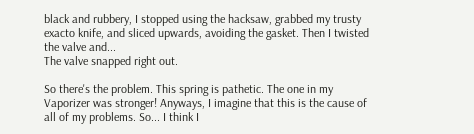black and rubbery, I stopped using the hacksaw, grabbed my trusty exacto knife, and sliced upwards, avoiding the gasket. Then I twisted the valve and...
The valve snapped right out.

So there's the problem. This spring is pathetic. The one in my Vaporizer was stronger! Anyways, I imagine that this is the cause of all of my problems. So... I think I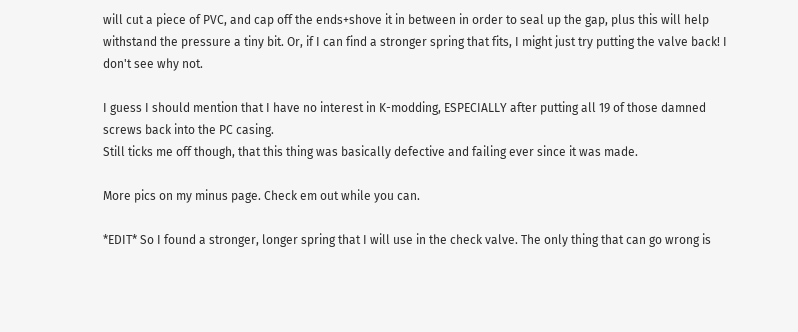will cut a piece of PVC, and cap off the ends+shove it in between in order to seal up the gap, plus this will help withstand the pressure a tiny bit. Or, if I can find a stronger spring that fits, I might just try putting the valve back! I don't see why not.

I guess I should mention that I have no interest in K-modding, ESPECIALLY after putting all 19 of those damned screws back into the PC casing.
Still ticks me off though, that this thing was basically defective and failing ever since it was made.

More pics on my minus page. Check em out while you can.

*EDIT* So I found a stronger, longer spring that I will use in the check valve. The only thing that can go wrong is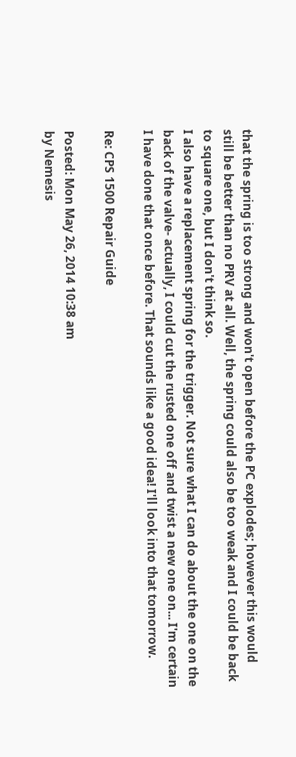that the spring is too strong and won't open before the PC explodes; however this would still be better than no PRV at all. Well, the spring could also be too weak and I could be back to square one, but I don't think so.
I also have a replacement spring for the trigger. Not sure what I can do about the one on the back of the valve- actually, I could cut the rusted one off and twist a new one on... I'm certain I have done that once before. That sounds like a good idea! I'll look into that tomorrow.

Re: CPS 1500 Repair Guide

Posted: Mon May 26, 2014 10:38 am
by Nemesis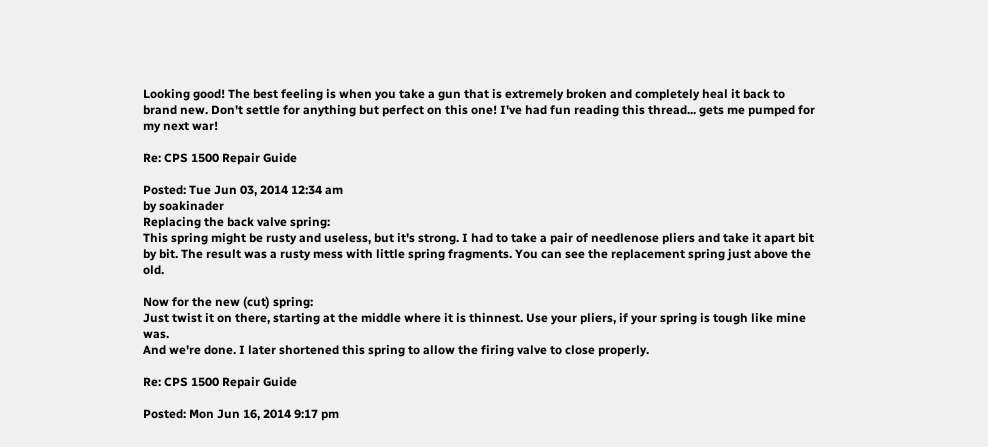Looking good! The best feeling is when you take a gun that is extremely broken and completely heal it back to brand new. Don't settle for anything but perfect on this one! I've had fun reading this thread... gets me pumped for my next war!

Re: CPS 1500 Repair Guide

Posted: Tue Jun 03, 2014 12:34 am
by soakinader
Replacing the back valve spring:
This spring might be rusty and useless, but it's strong. I had to take a pair of needlenose pliers and take it apart bit by bit. The result was a rusty mess with little spring fragments. You can see the replacement spring just above the old.

Now for the new (cut) spring:
Just twist it on there, starting at the middle where it is thinnest. Use your pliers, if your spring is tough like mine was.
And we're done. I later shortened this spring to allow the firing valve to close properly.

Re: CPS 1500 Repair Guide

Posted: Mon Jun 16, 2014 9:17 pm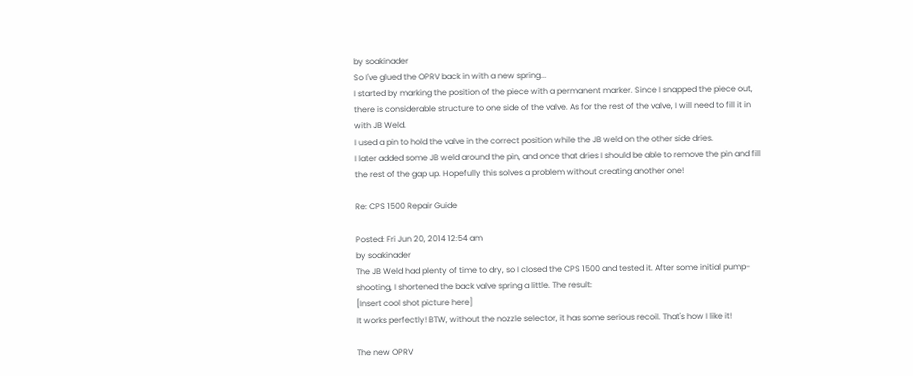by soakinader
So I've glued the OPRV back in with a new spring...
I started by marking the position of the piece with a permanent marker. Since I snapped the piece out, there is considerable structure to one side of the valve. As for the rest of the valve, I will need to fill it in with JB Weld.
I used a pin to hold the valve in the correct position while the JB weld on the other side dries.
I later added some JB weld around the pin, and once that dries I should be able to remove the pin and fill the rest of the gap up. Hopefully this solves a problem without creating another one!

Re: CPS 1500 Repair Guide

Posted: Fri Jun 20, 2014 12:54 am
by soakinader
The JB Weld had plenty of time to dry, so I closed the CPS 1500 and tested it. After some initial pump-shooting, I shortened the back valve spring a little. The result:
[Insert cool shot picture here]
It works perfectly! BTW, without the nozzle selector, it has some serious recoil. That's how I like it!

The new OPRV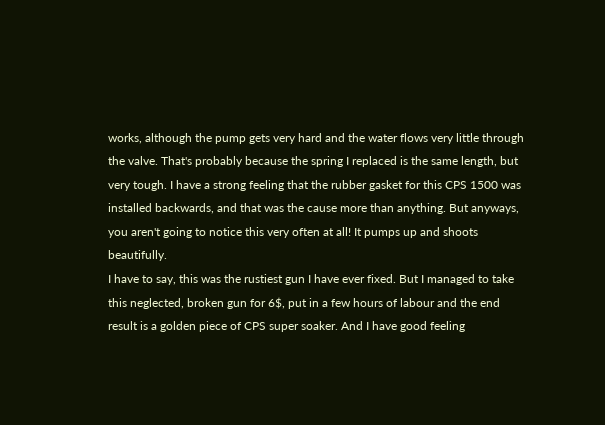works, although the pump gets very hard and the water flows very little through the valve. That's probably because the spring I replaced is the same length, but very tough. I have a strong feeling that the rubber gasket for this CPS 1500 was installed backwards, and that was the cause more than anything. But anyways, you aren't going to notice this very often at all! It pumps up and shoots beautifully.
I have to say, this was the rustiest gun I have ever fixed. But I managed to take this neglected, broken gun for 6$, put in a few hours of labour and the end result is a golden piece of CPS super soaker. And I have good feeling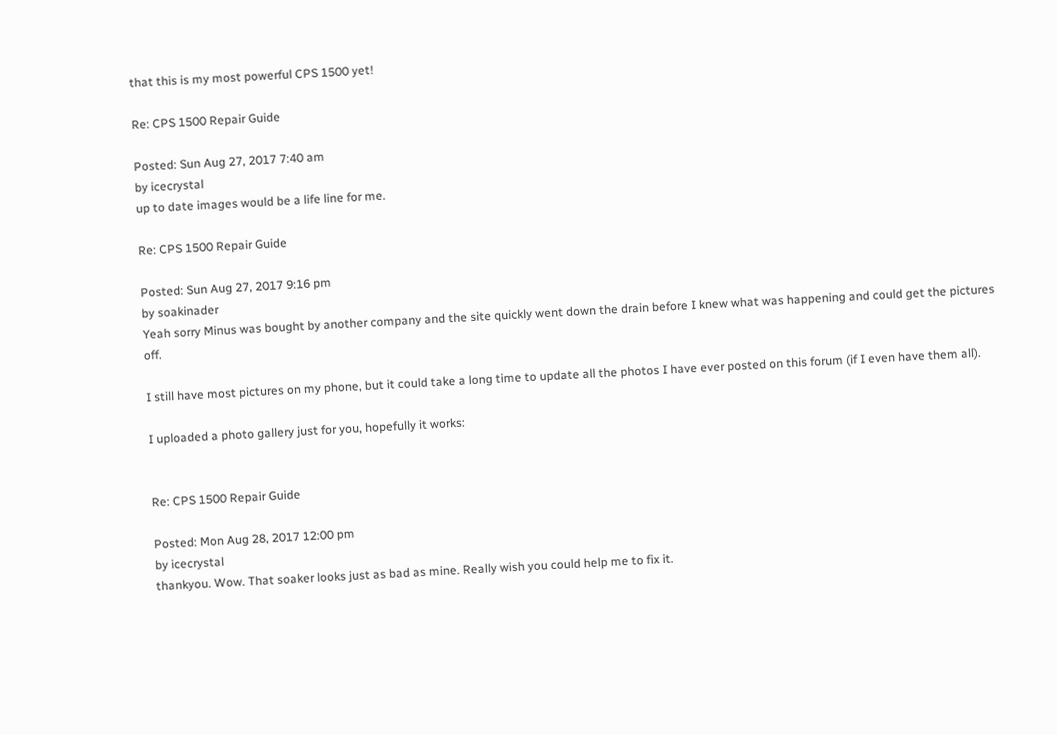that this is my most powerful CPS 1500 yet!

Re: CPS 1500 Repair Guide

Posted: Sun Aug 27, 2017 7:40 am
by icecrystal
up to date images would be a life line for me.

Re: CPS 1500 Repair Guide

Posted: Sun Aug 27, 2017 9:16 pm
by soakinader
Yeah sorry Minus was bought by another company and the site quickly went down the drain before I knew what was happening and could get the pictures off.

I still have most pictures on my phone, but it could take a long time to update all the photos I have ever posted on this forum (if I even have them all).

I uploaded a photo gallery just for you, hopefully it works:


Re: CPS 1500 Repair Guide

Posted: Mon Aug 28, 2017 12:00 pm
by icecrystal
thankyou. Wow. That soaker looks just as bad as mine. Really wish you could help me to fix it.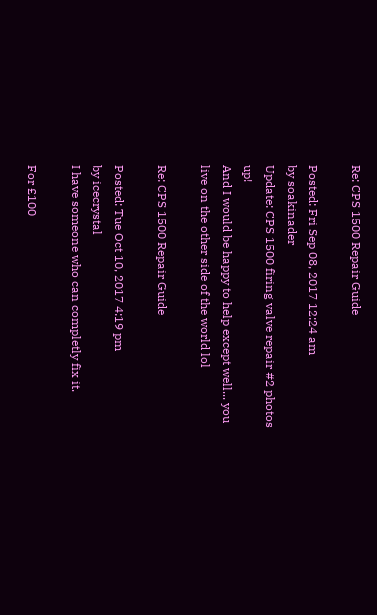Re: CPS 1500 Repair Guide

Posted: Fri Sep 08, 2017 12:24 am
by soakinader
Update: CPS 1500 firing valve repair #2 photos up!
And I would be happy to help except well... you live on the other side of the world lol

Re: CPS 1500 Repair Guide

Posted: Tue Oct 10, 2017 4:19 pm
by icecrystal
I have someone who can completly fix it.

For £100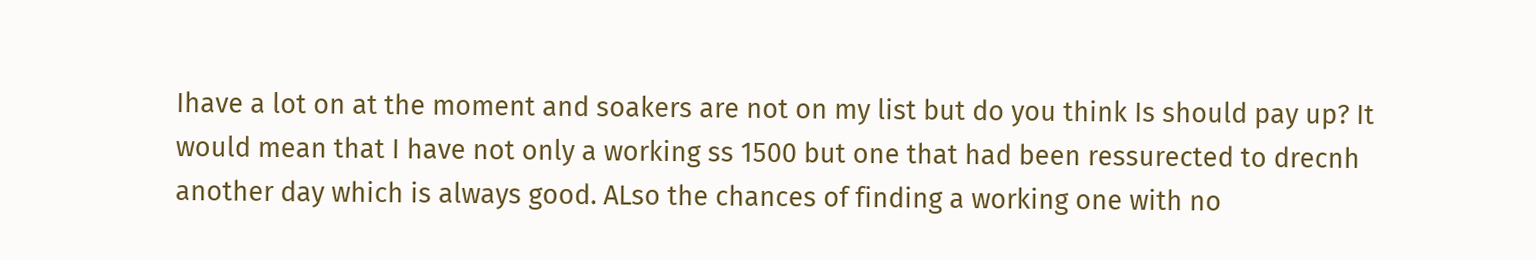Ihave a lot on at the moment and soakers are not on my list but do you think Is should pay up? It would mean that I have not only a working ss 1500 but one that had been ressurected to drecnh another day which is always good. ALso the chances of finding a working one with no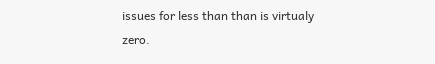issues for less than than is virtualy zero.